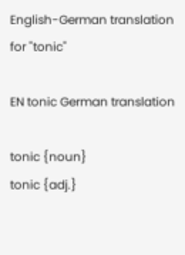English-German translation for "tonic"

EN tonic German translation

tonic {noun}
tonic {adj.}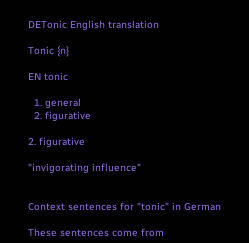DETonic English translation

Tonic {n}

EN tonic

  1. general
  2. figurative

2. figurative

"invigorating influence"


Context sentences for "tonic" in German

These sentences come from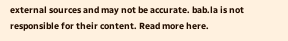external sources and may not be accurate. bab.la is not responsible for their content. Read more here.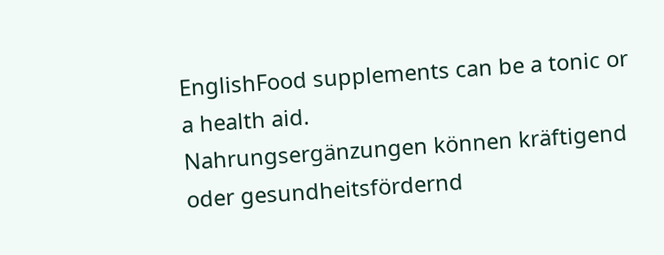EnglishFood supplements can be a tonic or a health aid.
Nahrungsergänzungen können kräftigend oder gesundheitsfördernd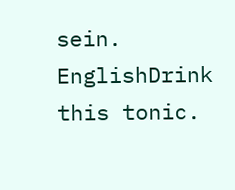sein.
EnglishDrink this tonic.